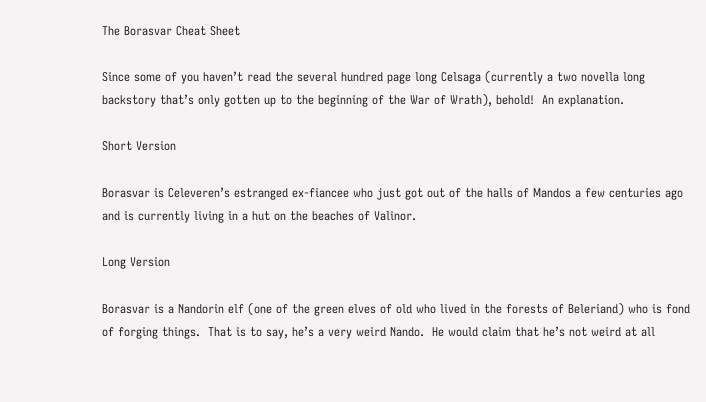The Borasvar Cheat Sheet

Since some of you haven’t read the several hundred page long Celsaga (currently a two novella long backstory that’s only gotten up to the beginning of the War of Wrath), behold!  An explanation.

Short Version

Borasvar is Celeveren’s estranged ex-fiancee who just got out of the halls of Mandos a few centuries ago and is currently living in a hut on the beaches of Valinor.

Long Version

Borasvar is a Nandorin elf (one of the green elves of old who lived in the forests of Beleriand) who is fond of forging things.  That is to say, he’s a very weird Nando.  He would claim that he’s not weird at all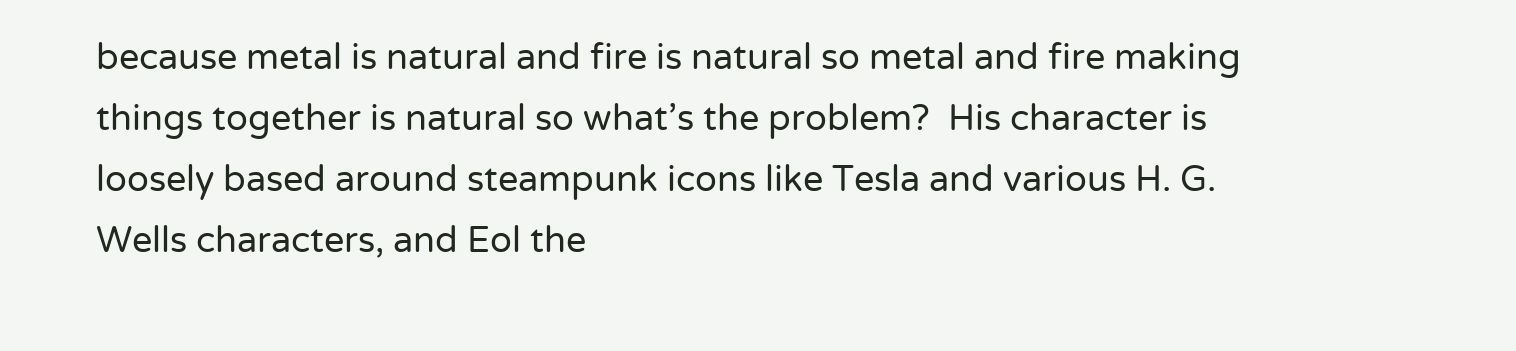because metal is natural and fire is natural so metal and fire making things together is natural so what’s the problem?  His character is loosely based around steampunk icons like Tesla and various H. G. Wells characters, and Eol the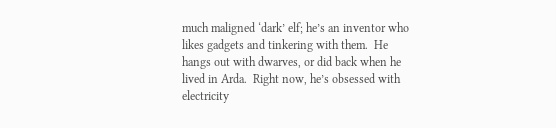much maligned ‘dark’ elf; he’s an inventor who likes gadgets and tinkering with them.  He hangs out with dwarves, or did back when he lived in Arda.  Right now, he’s obsessed with electricity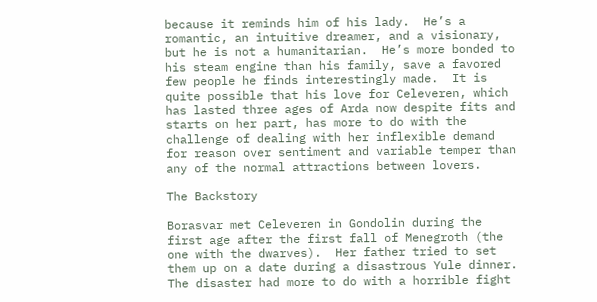because it reminds him of his lady.  He’s a romantic, an intuitive dreamer, and a visionary, but he is not a humanitarian.  He’s more bonded to his steam engine than his family, save a favored few people he finds interestingly made.  It is quite possible that his love for Celeveren, which has lasted three ages of Arda now despite fits and starts on her part, has more to do with the challenge of dealing with her inflexible demand for reason over sentiment and variable temper than any of the normal attractions between lovers.

The Backstory

Borasvar met Celeveren in Gondolin during the first age after the first fall of Menegroth (the one with the dwarves).  Her father tried to set them up on a date during a disastrous Yule dinner.  The disaster had more to do with a horrible fight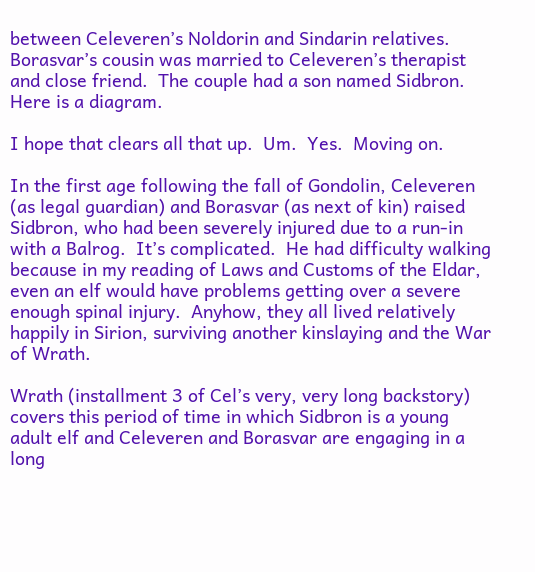between Celeveren’s Noldorin and Sindarin relatives.  Borasvar’s cousin was married to Celeveren’s therapist and close friend.  The couple had a son named Sidbron.  Here is a diagram.

I hope that clears all that up.  Um.  Yes.  Moving on.

In the first age following the fall of Gondolin, Celeveren (as legal guardian) and Borasvar (as next of kin) raised Sidbron, who had been severely injured due to a run-in with a Balrog.  It’s complicated.  He had difficulty walking because in my reading of Laws and Customs of the Eldar, even an elf would have problems getting over a severe enough spinal injury.  Anyhow, they all lived relatively happily in Sirion, surviving another kinslaying and the War of Wrath.

Wrath (installment 3 of Cel’s very, very long backstory) covers this period of time in which Sidbron is a young adult elf and Celeveren and Borasvar are engaging in a long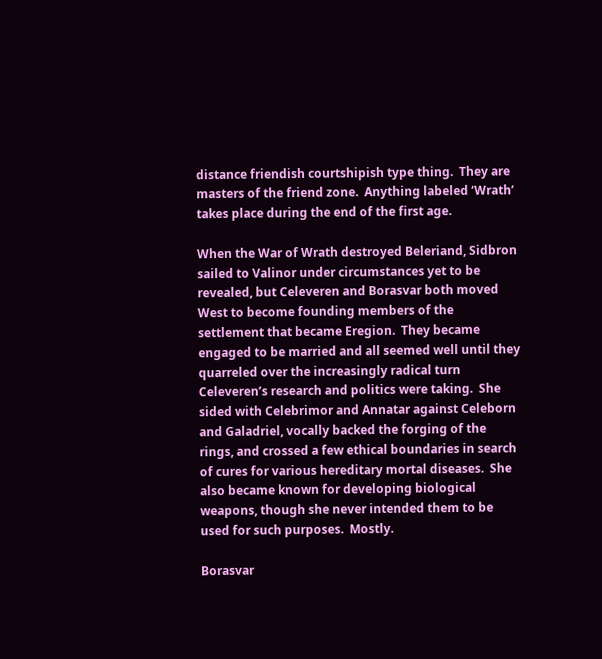distance friendish courtshipish type thing.  They are masters of the friend zone.  Anything labeled ‘Wrath’ takes place during the end of the first age.

When the War of Wrath destroyed Beleriand, Sidbron sailed to Valinor under circumstances yet to be revealed, but Celeveren and Borasvar both moved West to become founding members of the settlement that became Eregion.  They became engaged to be married and all seemed well until they quarreled over the increasingly radical turn Celeveren’s research and politics were taking.  She sided with Celebrimor and Annatar against Celeborn and Galadriel, vocally backed the forging of the rings, and crossed a few ethical boundaries in search of cures for various hereditary mortal diseases.  She also became known for developing biological weapons, though she never intended them to be used for such purposes.  Mostly.

Borasvar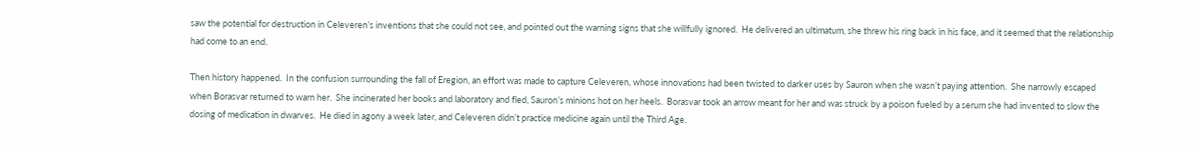saw the potential for destruction in Celeveren’s inventions that she could not see, and pointed out the warning signs that she willfully ignored.  He delivered an ultimatum, she threw his ring back in his face, and it seemed that the relationship had come to an end.

Then history happened.  In the confusion surrounding the fall of Eregion, an effort was made to capture Celeveren, whose innovations had been twisted to darker uses by Sauron when she wasn’t paying attention.  She narrowly escaped when Borasvar returned to warn her.  She incinerated her books and laboratory and fled, Sauron’s minions hot on her heels.  Borasvar took an arrow meant for her and was struck by a poison fueled by a serum she had invented to slow the dosing of medication in dwarves.  He died in agony a week later, and Celeveren didn’t practice medicine again until the Third Age.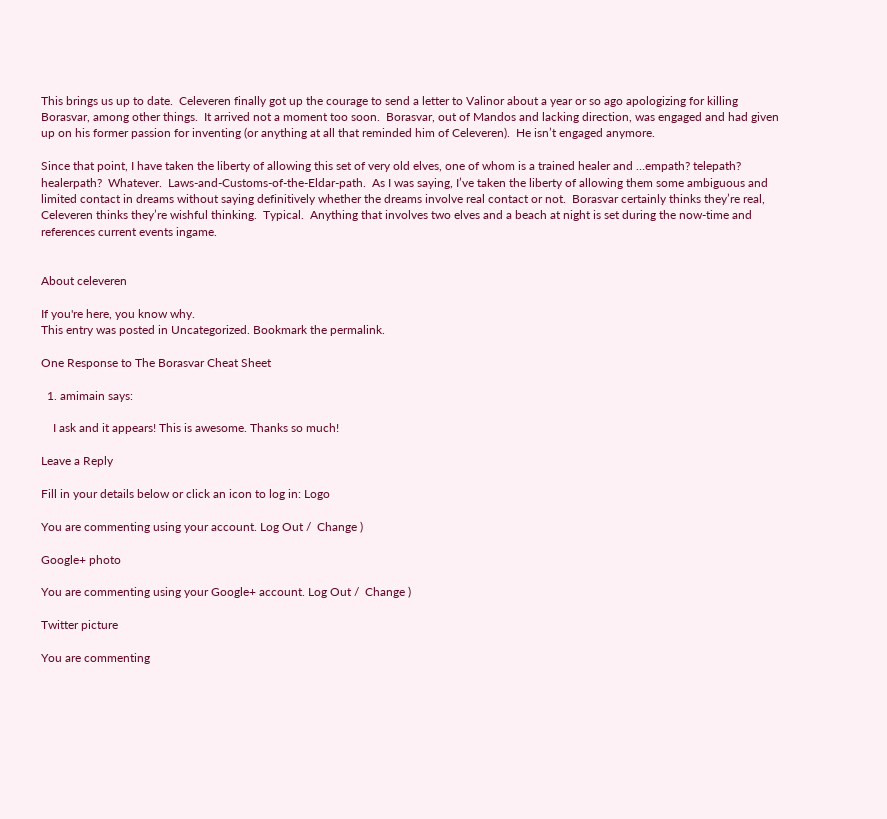This brings us up to date.  Celeveren finally got up the courage to send a letter to Valinor about a year or so ago apologizing for killing Borasvar, among other things.  It arrived not a moment too soon.  Borasvar, out of Mandos and lacking direction, was engaged and had given up on his former passion for inventing (or anything at all that reminded him of Celeveren).  He isn’t engaged anymore.

Since that point, I have taken the liberty of allowing this set of very old elves, one of whom is a trained healer and …empath? telepath?  healerpath?  Whatever.  Laws-and-Customs-of-the-Eldar-path.  As I was saying, I’ve taken the liberty of allowing them some ambiguous and limited contact in dreams without saying definitively whether the dreams involve real contact or not.  Borasvar certainly thinks they’re real, Celeveren thinks they’re wishful thinking.  Typical.  Anything that involves two elves and a beach at night is set during the now-time and references current events ingame.


About celeveren

If you're here, you know why.
This entry was posted in Uncategorized. Bookmark the permalink.

One Response to The Borasvar Cheat Sheet

  1. amimain says:

    I ask and it appears! This is awesome. Thanks so much!

Leave a Reply

Fill in your details below or click an icon to log in: Logo

You are commenting using your account. Log Out /  Change )

Google+ photo

You are commenting using your Google+ account. Log Out /  Change )

Twitter picture

You are commenting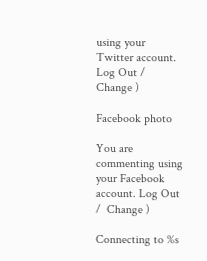using your Twitter account. Log Out /  Change )

Facebook photo

You are commenting using your Facebook account. Log Out /  Change )

Connecting to %s